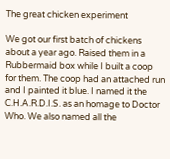The great chicken experiment

We got our first batch of chickens about a year ago. Raised them in a Rubbermaid box while I built a coop for them. The coop had an attached run and I painted it blue. I named it the C.H.A.R.D.I.S. as an homage to Doctor Who. We also named all the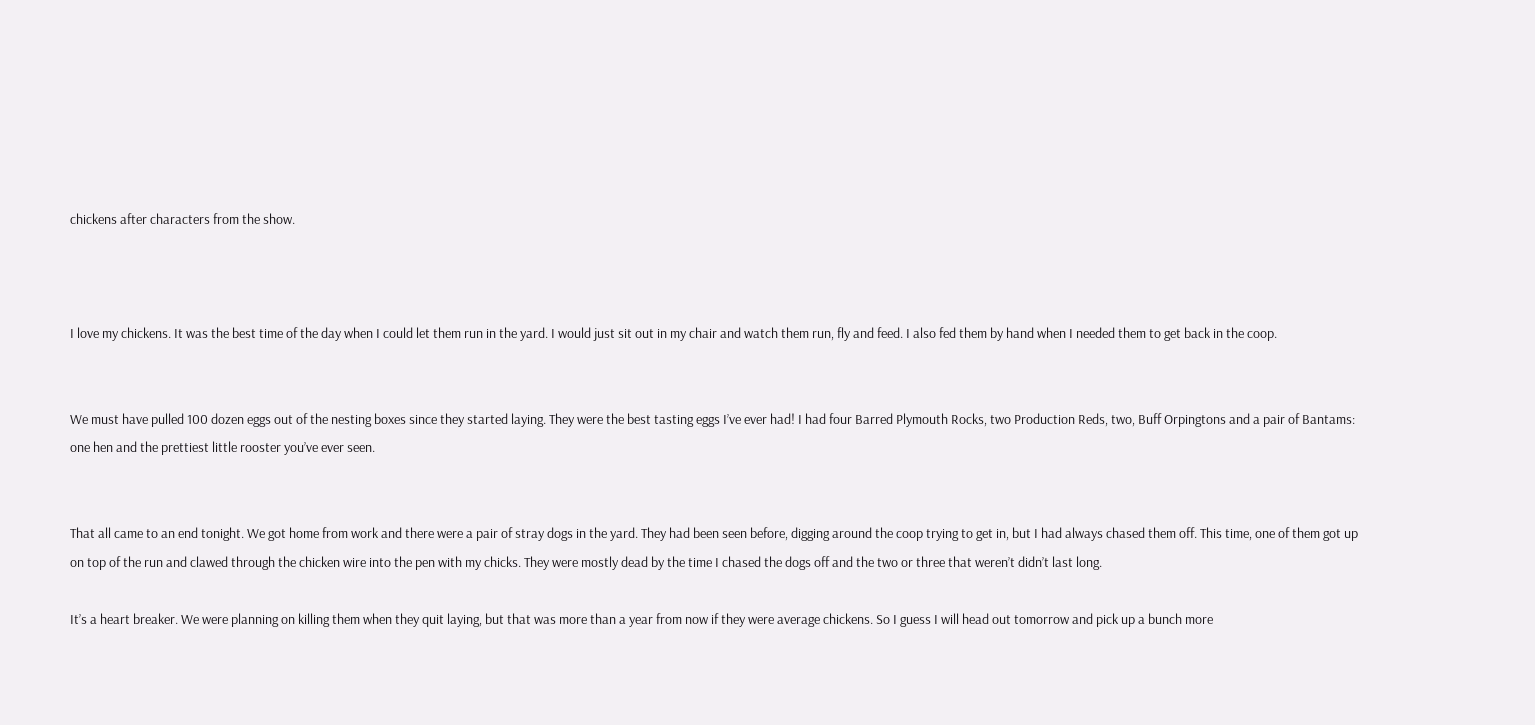chickens after characters from the show.



I love my chickens. It was the best time of the day when I could let them run in the yard. I would just sit out in my chair and watch them run, fly and feed. I also fed them by hand when I needed them to get back in the coop.


We must have pulled 100 dozen eggs out of the nesting boxes since they started laying. They were the best tasting eggs I’ve ever had! I had four Barred Plymouth Rocks, two Production Reds, two, Buff Orpingtons and a pair of Bantams: one hen and the prettiest little rooster you’ve ever seen.


That all came to an end tonight. We got home from work and there were a pair of stray dogs in the yard. They had been seen before, digging around the coop trying to get in, but I had always chased them off. This time, one of them got up on top of the run and clawed through the chicken wire into the pen with my chicks. They were mostly dead by the time I chased the dogs off and the two or three that weren’t didn’t last long.

It’s a heart breaker. We were planning on killing them when they quit laying, but that was more than a year from now if they were average chickens. So I guess I will head out tomorrow and pick up a bunch more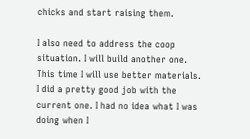chicks and start raising them.

I also need to address the coop situation. I will build another one. This time I will use better materials. I did a pretty good job with the current one. I had no idea what I was doing when I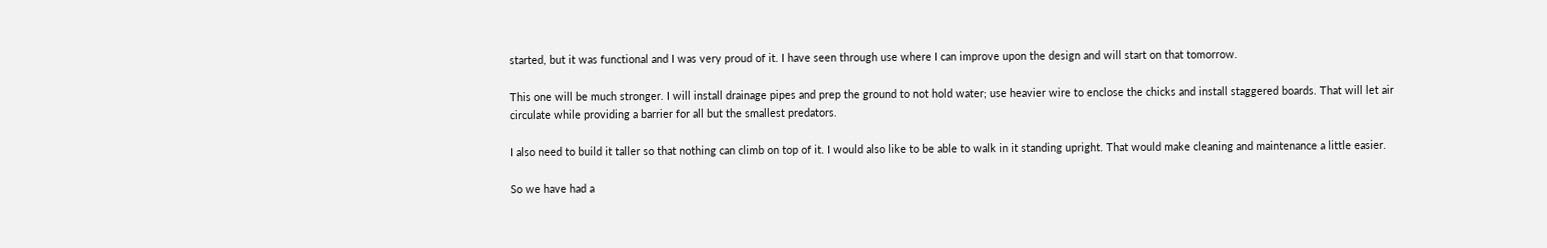started, but it was functional and I was very proud of it. I have seen through use where I can improve upon the design and will start on that tomorrow.

This one will be much stronger. I will install drainage pipes and prep the ground to not hold water; use heavier wire to enclose the chicks and install staggered boards. That will let air circulate while providing a barrier for all but the smallest predators.

I also need to build it taller so that nothing can climb on top of it. I would also like to be able to walk in it standing upright. That would make cleaning and maintenance a little easier.

So we have had a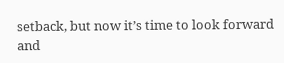setback, but now it’s time to look forward and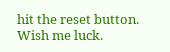hit the reset button. Wish me luck.